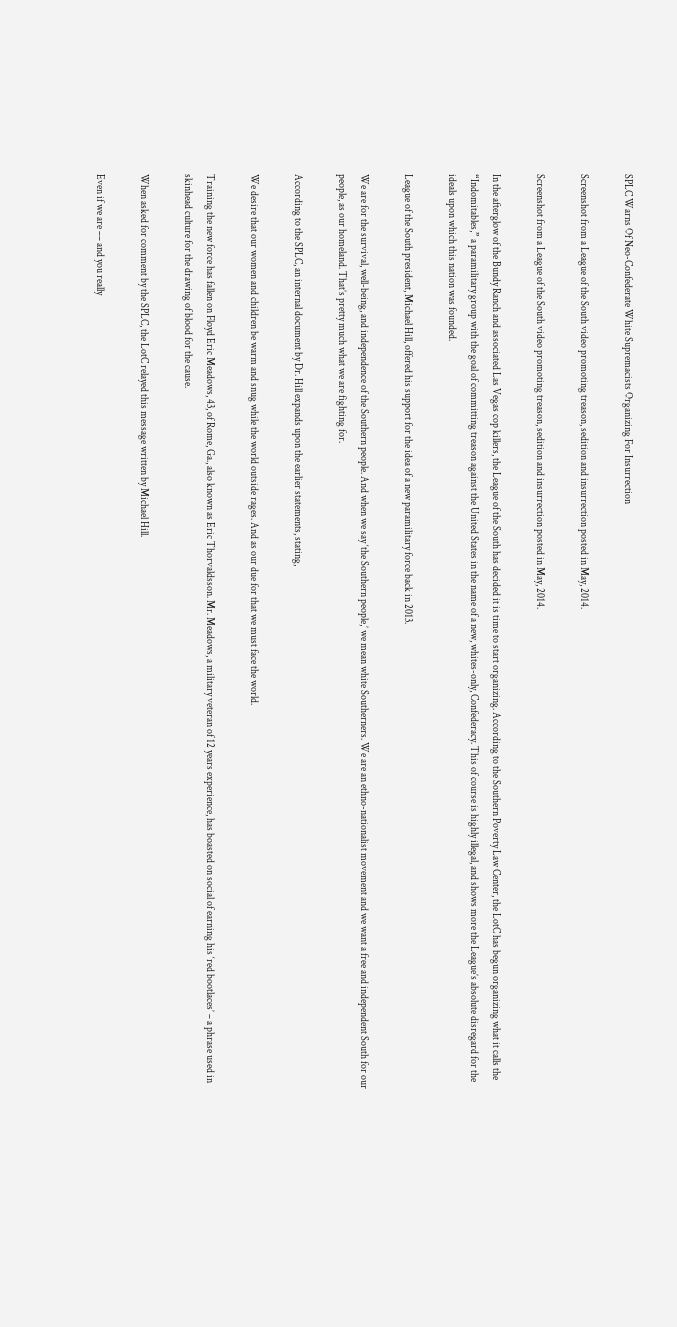SPLC Warns Of Neo-Confederate White Supremacists Organizing For Insurrection

Screenshot from a League of the South video promoting treason, sedition and insurrection posted in May, 2014.

Screenshot from a League of the South video promoting treason, sedition and insurrection posted in May, 2014.

In the afterglow of the Bundy Ranch and associated Las Vegas cop killers, the League of the South has decided it is time to start organizing. According to the Southern Poverty Law Center, the LotC has begun organizing what it calls the “Indomitables,” a paramilitary group with the goal of committing treason against the United States in the name of a new, whites-only, Confederacy. This of course is highly illegal, and shows more the League’s absolute disregard for the ideals upon which this nation was founded.

League of the South president, Michael Hill, offered his support for the idea of a new paramilitary force back in 2013.

We are for the survival, well-being, and independence of the Southern people. And when we say ‘the Southern people,’ we mean white Southerners. We are an ethno-nationalist movement and we want a free and independent South for our people, as our homeland. That’s pretty much what we are fighting for.

According to the SPLC, an internal document by Dr. Hill expands upon the earlier statements, stating,

We desire that our women and children be warm and snug while the world outside rages. And as our due for that we must face the world.

Training the new force has fallen on Floyd Eric Meadows, 43, of Rome, Ga., also known as Eric Thorvaldsson. Mr. Meadows, a military veteran of 12 years experience, has boasted on social of earning his ‘red bootlaces’ – a phrase used in skinhead culture for the drawing of blood for the cause.

When asked for comment by the SPLC, the LotC relayed this message written by Michael Hill.

Even if we are –– and you really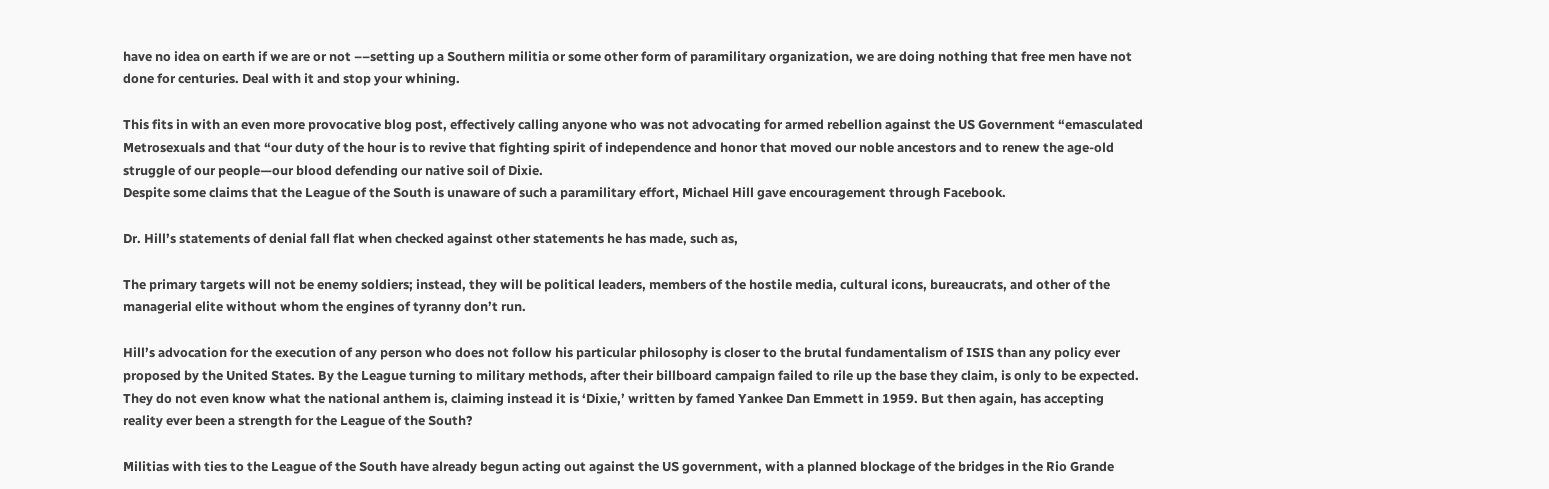have no idea on earth if we are or not ––setting up a Southern militia or some other form of paramilitary organization, we are doing nothing that free men have not done for centuries. Deal with it and stop your whining.

This fits in with an even more provocative blog post, effectively calling anyone who was not advocating for armed rebellion against the US Government “emasculated Metrosexuals and that “our duty of the hour is to revive that fighting spirit of independence and honor that moved our noble ancestors and to renew the age-old struggle of our people—our blood defending our native soil of Dixie.
Despite some claims that the League of the South is unaware of such a paramilitary effort, Michael Hill gave encouragement through Facebook.

Dr. Hill’s statements of denial fall flat when checked against other statements he has made, such as,

The primary targets will not be enemy soldiers; instead, they will be political leaders, members of the hostile media, cultural icons, bureaucrats, and other of the managerial elite without whom the engines of tyranny don’t run.

Hill’s advocation for the execution of any person who does not follow his particular philosophy is closer to the brutal fundamentalism of ISIS than any policy ever proposed by the United States. By the League turning to military methods, after their billboard campaign failed to rile up the base they claim, is only to be expected. They do not even know what the national anthem is, claiming instead it is ‘Dixie,’ written by famed Yankee Dan Emmett in 1959. But then again, has accepting reality ever been a strength for the League of the South?

Militias with ties to the League of the South have already begun acting out against the US government, with a planned blockage of the bridges in the Rio Grande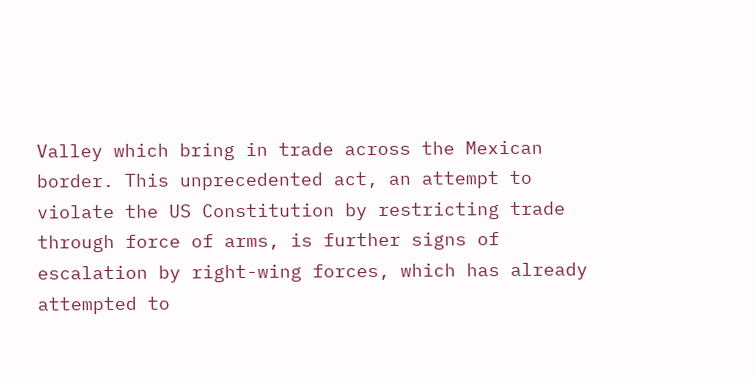Valley which bring in trade across the Mexican border. This unprecedented act, an attempt to violate the US Constitution by restricting trade through force of arms, is further signs of escalation by right-wing forces, which has already attempted to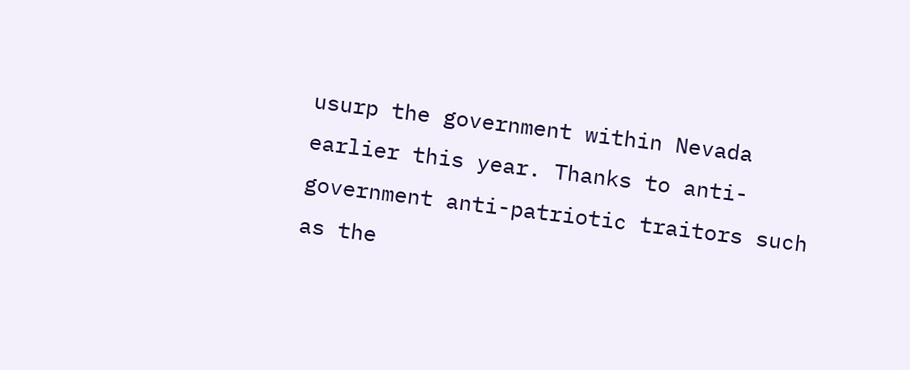usurp the government within Nevada earlier this year. Thanks to anti-government anti-patriotic traitors such as the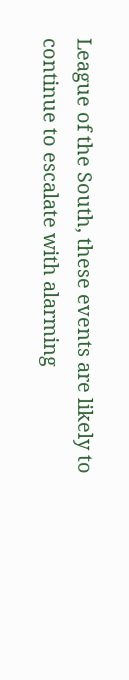League of the South, these events are likely to continue to escalate with alarming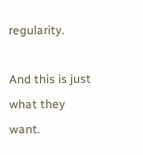regularity.

And this is just what they want.